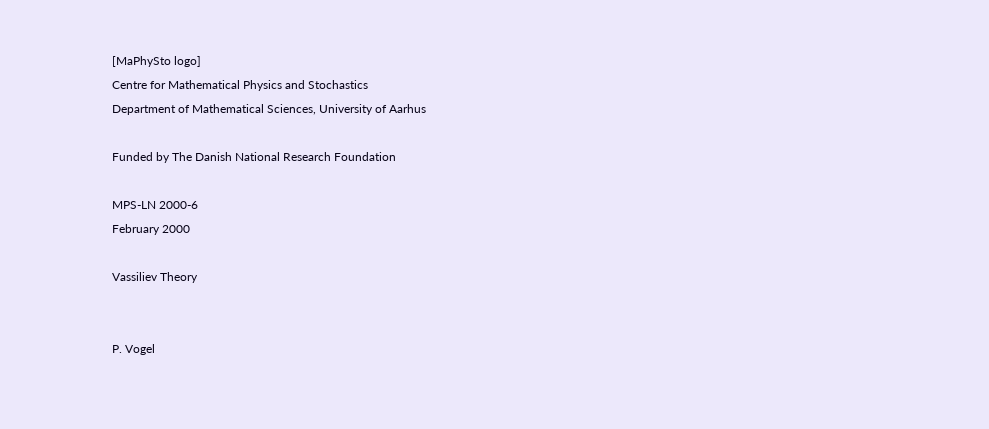[MaPhySto logo]
Centre for Mathematical Physics and Stochastics
Department of Mathematical Sciences, University of Aarhus

Funded by The Danish National Research Foundation

MPS-LN 2000-6
February 2000

Vassiliev Theory


P. Vogel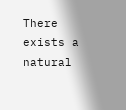There exists a natural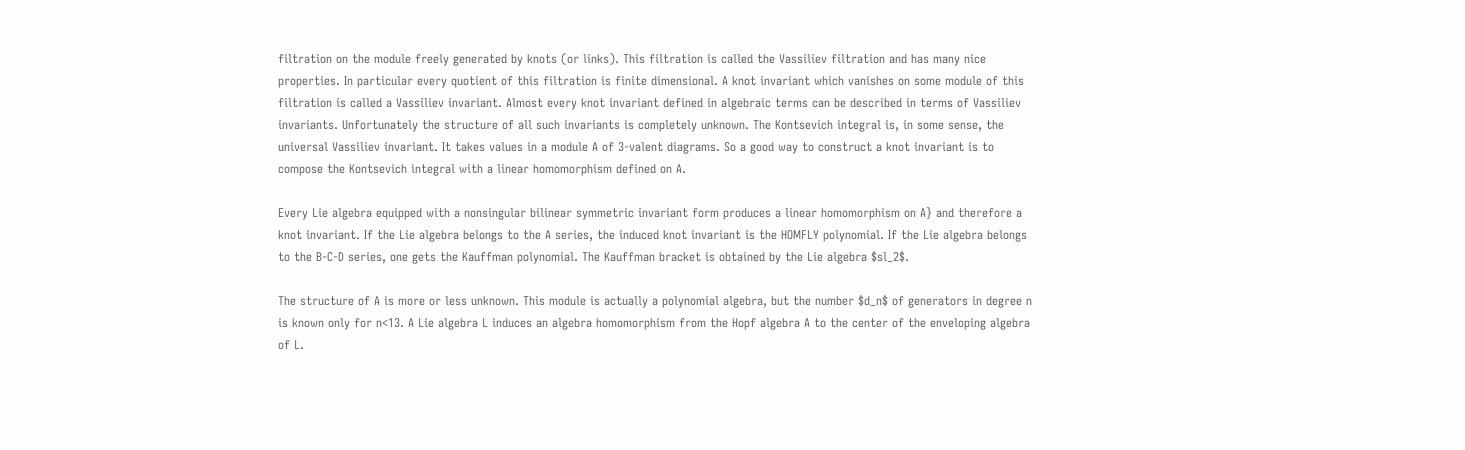filtration on the module freely generated by knots (or links). This filtration is called the Vassiliev filtration and has many nice properties. In particular every quotient of this filtration is finite dimensional. A knot invariant which vanishes on some module of this filtration is called a Vassiliev invariant. Almost every knot invariant defined in algebraic terms can be described in terms of Vassiliev invariants. Unfortunately the structure of all such invariants is completely unknown. The Kontsevich integral is, in some sense, the universal Vassiliev invariant. It takes values in a module A of 3-valent diagrams. So a good way to construct a knot invariant is to compose the Kontsevich integral with a linear homomorphism defined on A.

Every Lie algebra equipped with a nonsingular bilinear symmetric invariant form produces a linear homomorphism on A} and therefore a knot invariant. If the Lie algebra belongs to the A series, the induced knot invariant is the HOMFLY polynomial. If the Lie algebra belongs to the B-C-D series, one gets the Kauffman polynomial. The Kauffman bracket is obtained by the Lie algebra $sl_2$.

The structure of A is more or less unknown. This module is actually a polynomial algebra, but the number $d_n$ of generators in degree n is known only for n<13. A Lie algebra L induces an algebra homomorphism from the Hopf algebra A to the center of the enveloping algebra of L.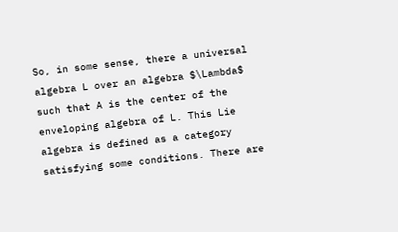So, in some sense, there a universal algebra L over an algebra $\Lambda$ such that A is the center of the enveloping algebra of L. This Lie algebra is defined as a category satisfying some conditions. There are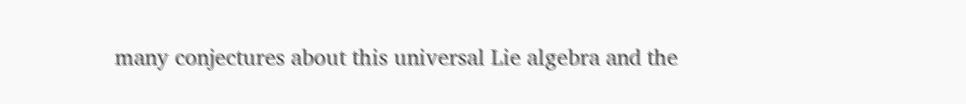many conjectures about this universal Lie algebra and the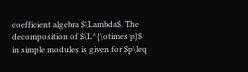coefficient algebra $\Lambda$. The decomposition of $\L^{\otimes p}$ in simple modules is given for $p\leq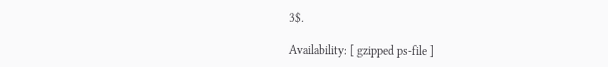3$.

Availability: [ gzipped ps-file ]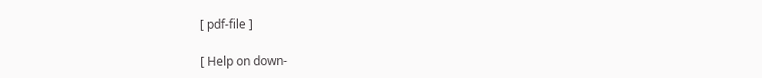[ pdf-file ]

[ Help on down-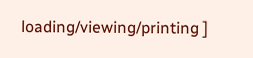loading/viewing/printing ]